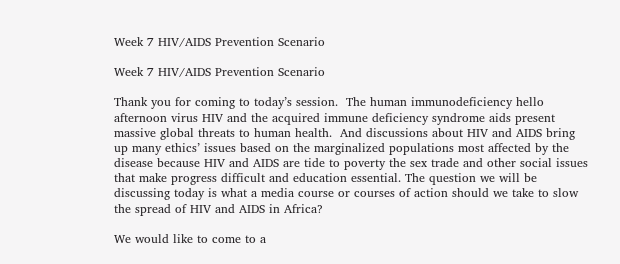Week 7 HIV/AIDS Prevention Scenario

Week 7 HIV/AIDS Prevention Scenario

Thank you for coming to today’s session.  The human immunodeficiency hello afternoon virus HIV and the acquired immune deficiency syndrome aids present massive global threats to human health.  And discussions about HIV and AIDS bring up many ethics’ issues based on the marginalized populations most affected by the disease because HIV and AIDS are tide to poverty the sex trade and other social issues that make progress difficult and education essential. The question we will be discussing today is what a media course or courses of action should we take to slow the spread of HIV and AIDS in Africa?

We would like to come to a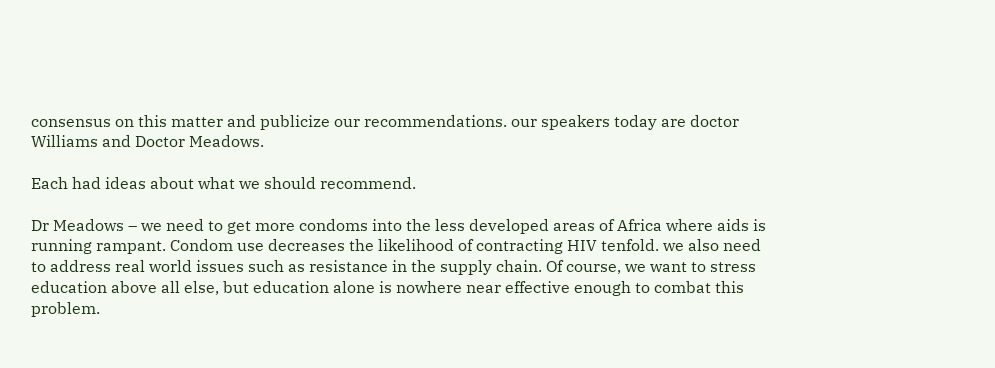consensus on this matter and publicize our recommendations. our speakers today are doctor Williams and Doctor Meadows.

Each had ideas about what we should recommend.

Dr Meadows – we need to get more condoms into the less developed areas of Africa where aids is running rampant. Condom use decreases the likelihood of contracting HIV tenfold. we also need to address real world issues such as resistance in the supply chain. Of course, we want to stress education above all else, but education alone is nowhere near effective enough to combat this problem.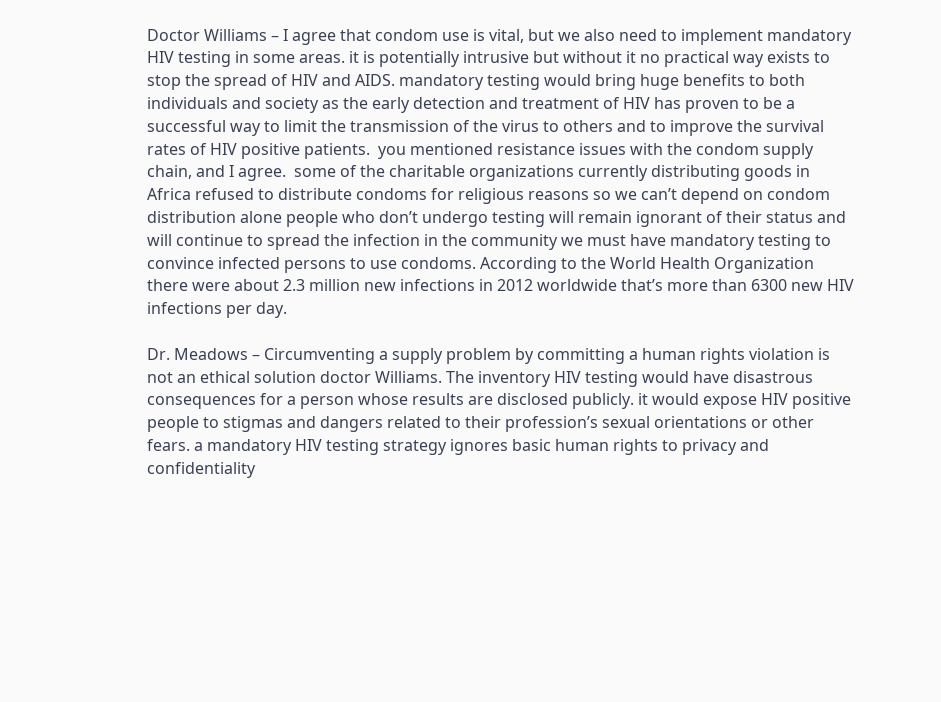Doctor Williams – I agree that condom use is vital, but we also need to implement mandatory HIV testing in some areas. it is potentially intrusive but without it no practical way exists to stop the spread of HIV and AIDS. mandatory testing would bring huge benefits to both individuals and society as the early detection and treatment of HIV has proven to be a successful way to limit the transmission of the virus to others and to improve the survival rates of HIV positive patients.  you mentioned resistance issues with the condom supply chain, and I agree.  some of the charitable organizations currently distributing goods in Africa refused to distribute condoms for religious reasons so we can’t depend on condom distribution alone people who don’t undergo testing will remain ignorant of their status and will continue to spread the infection in the community we must have mandatory testing to convince infected persons to use condoms. According to the World Health Organization there were about 2.3 million new infections in 2012 worldwide that’s more than 6300 new HIV infections per day.

Dr. Meadows – Circumventing a supply problem by committing a human rights violation is not an ethical solution doctor Williams. The inventory HIV testing would have disastrous consequences for a person whose results are disclosed publicly. it would expose HIV positive people to stigmas and dangers related to their profession’s sexual orientations or other fears. a mandatory HIV testing strategy ignores basic human rights to privacy and confidentiality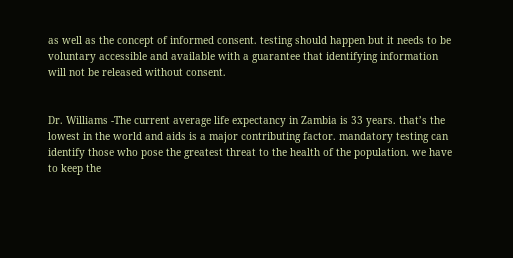as well as the concept of informed consent. testing should happen but it needs to be voluntary accessible and available with a guarantee that identifying information will not be released without consent.


Dr. Williams -The current average life expectancy in Zambia is 33 years. that’s the lowest in the world and aids is a major contributing factor. mandatory testing can identify those who pose the greatest threat to the health of the population. we have to keep the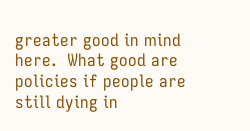greater good in mind here.  What good are policies if people are still dying in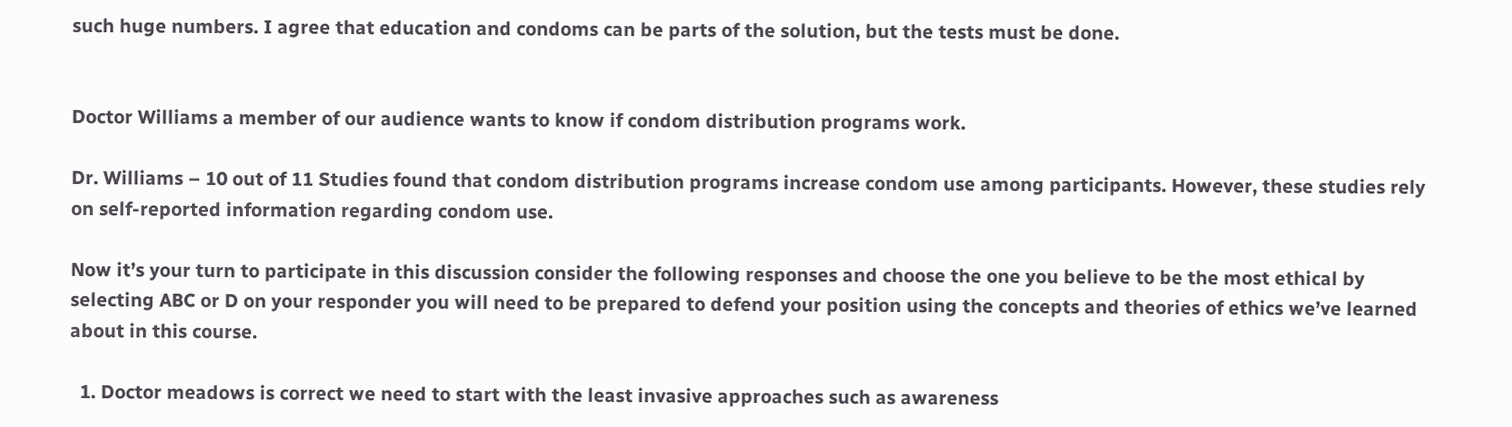such huge numbers. I agree that education and condoms can be parts of the solution, but the tests must be done.


Doctor Williams a member of our audience wants to know if condom distribution programs work.

Dr. Williams – 10 out of 11 Studies found that condom distribution programs increase condom use among participants. However, these studies rely on self-reported information regarding condom use.

Now it’s your turn to participate in this discussion consider the following responses and choose the one you believe to be the most ethical by selecting ABC or D on your responder you will need to be prepared to defend your position using the concepts and theories of ethics we’ve learned about in this course.

  1. Doctor meadows is correct we need to start with the least invasive approaches such as awareness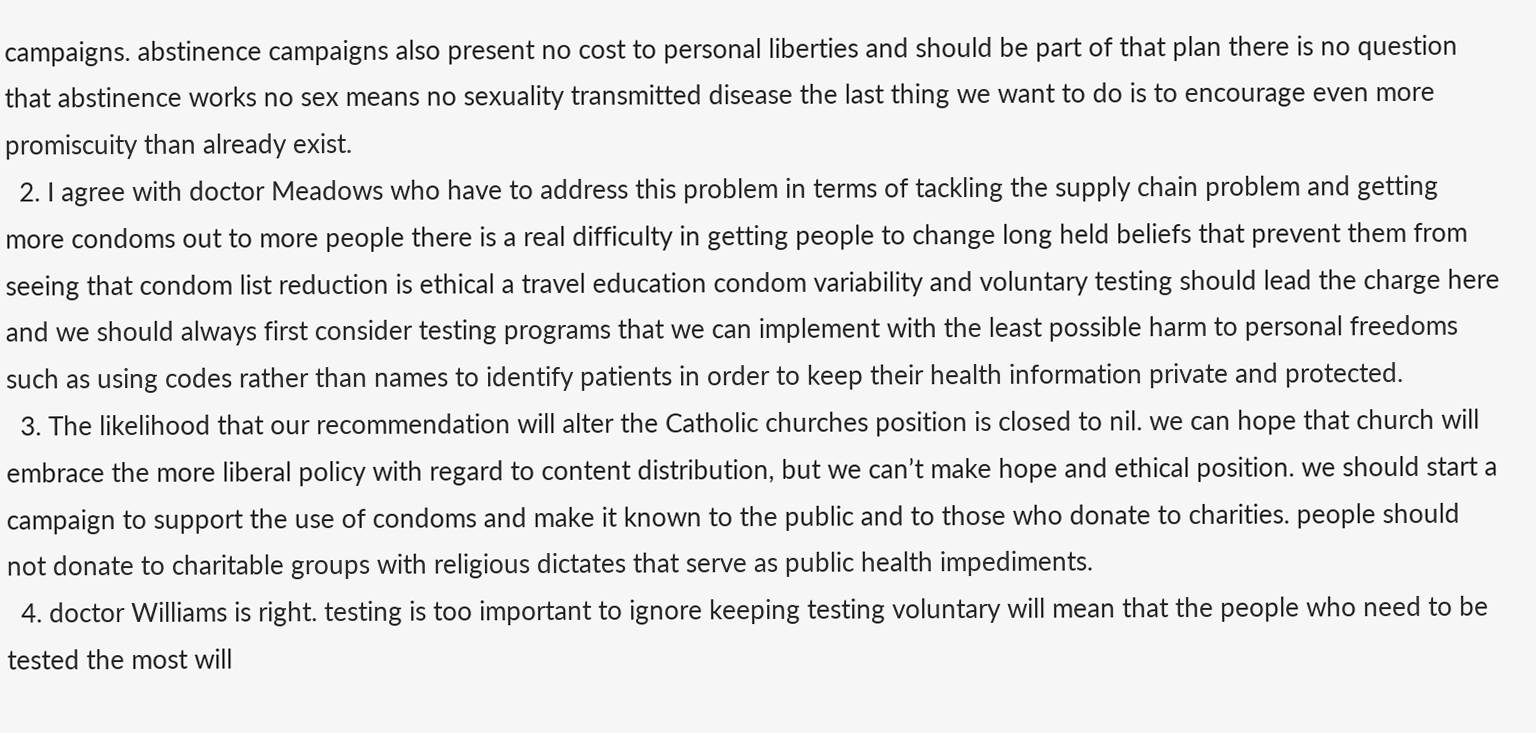campaigns. abstinence campaigns also present no cost to personal liberties and should be part of that plan there is no question that abstinence works no sex means no sexuality transmitted disease the last thing we want to do is to encourage even more promiscuity than already exist.
  2. I agree with doctor Meadows who have to address this problem in terms of tackling the supply chain problem and getting more condoms out to more people there is a real difficulty in getting people to change long held beliefs that prevent them from seeing that condom list reduction is ethical a travel education condom variability and voluntary testing should lead the charge here and we should always first consider testing programs that we can implement with the least possible harm to personal freedoms such as using codes rather than names to identify patients in order to keep their health information private and protected.
  3. The likelihood that our recommendation will alter the Catholic churches position is closed to nil. we can hope that church will embrace the more liberal policy with regard to content distribution, but we can’t make hope and ethical position. we should start a campaign to support the use of condoms and make it known to the public and to those who donate to charities. people should not donate to charitable groups with religious dictates that serve as public health impediments.
  4. doctor Williams is right. testing is too important to ignore keeping testing voluntary will mean that the people who need to be tested the most will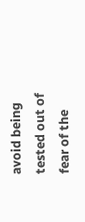avoid being tested out of fear of the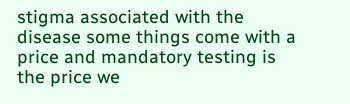stigma associated with the disease some things come with a price and mandatory testing is the price we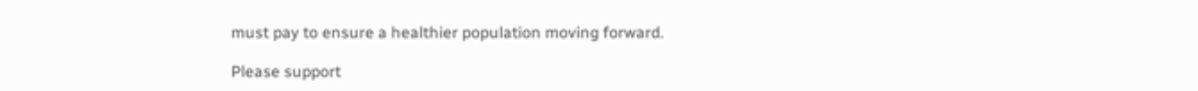must pay to ensure a healthier population moving forward.

Please support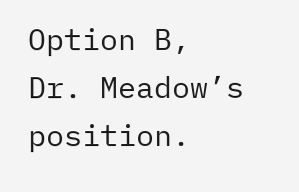Option B, Dr. Meadow’s position.